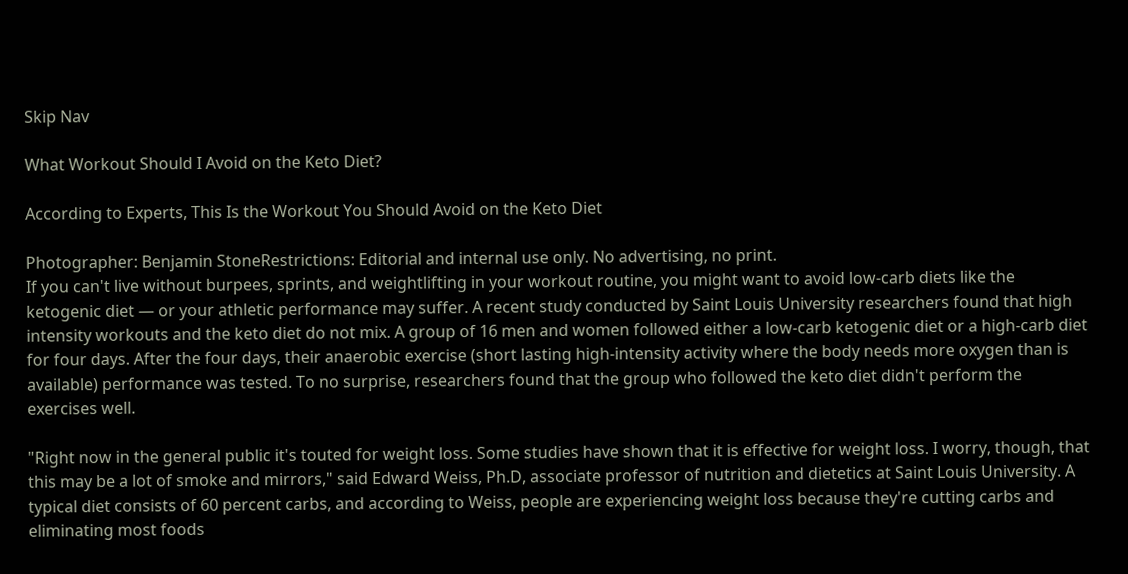Skip Nav

What Workout Should I Avoid on the Keto Diet?

According to Experts, This Is the Workout You Should Avoid on the Keto Diet

Photographer: Benjamin StoneRestrictions: Editorial and internal use only. No advertising, no print.
If you can't live without burpees, sprints, and weightlifting in your workout routine, you might want to avoid low-carb diets like the ketogenic diet — or your athletic performance may suffer. A recent study conducted by Saint Louis University researchers found that high intensity workouts and the keto diet do not mix. A group of 16 men and women followed either a low-carb ketogenic diet or a high-carb diet for four days. After the four days, their anaerobic exercise (short lasting high-intensity activity where the body needs more oxygen than is available) performance was tested. To no surprise, researchers found that the group who followed the keto diet didn't perform the exercises well.

"Right now in the general public it's touted for weight loss. Some studies have shown that it is effective for weight loss. I worry, though, that this may be a lot of smoke and mirrors," said Edward Weiss, Ph.D, associate professor of nutrition and dietetics at Saint Louis University. A typical diet consists of 60 percent carbs, and according to Weiss, people are experiencing weight loss because they're cutting carbs and eliminating most foods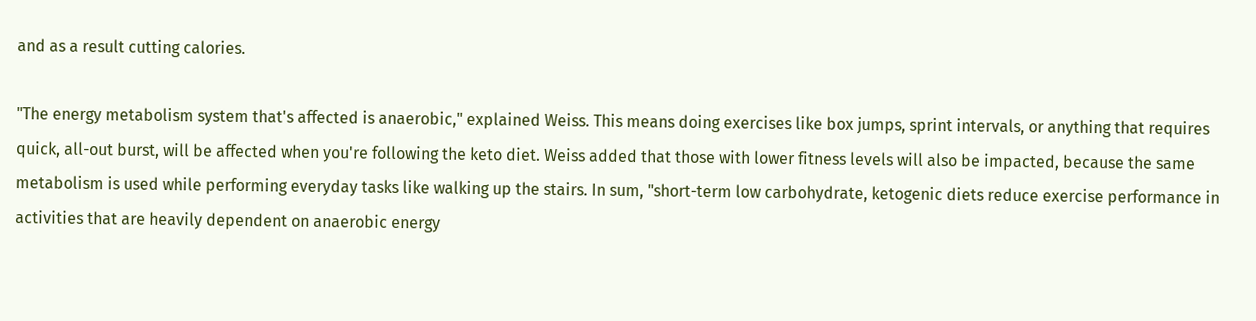and as a result cutting calories.

"The energy metabolism system that's affected is anaerobic," explained Weiss. This means doing exercises like box jumps, sprint intervals, or anything that requires quick, all-out burst, will be affected when you're following the keto diet. Weiss added that those with lower fitness levels will also be impacted, because the same metabolism is used while performing everyday tasks like walking up the stairs. In sum, "short-term low carbohydrate, ketogenic diets reduce exercise performance in activities that are heavily dependent on anaerobic energy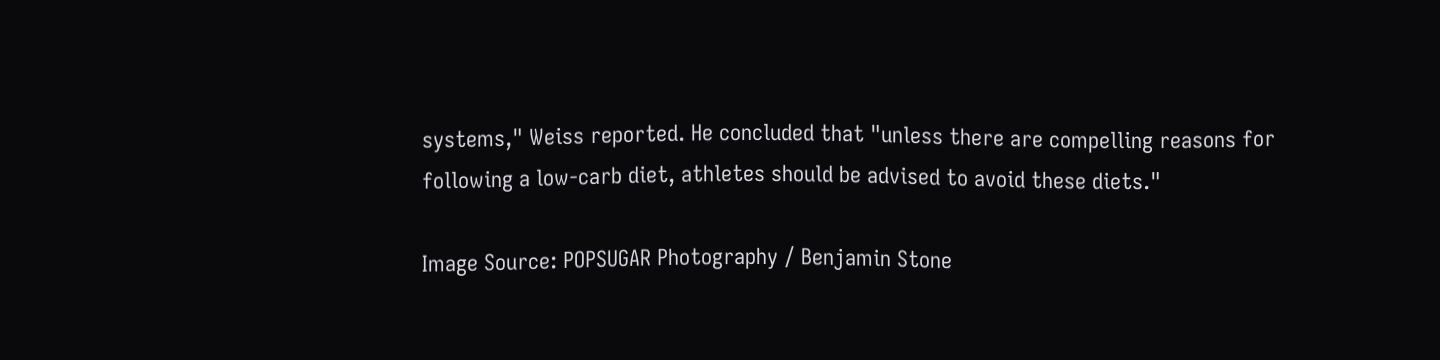systems," Weiss reported. He concluded that "unless there are compelling reasons for following a low-carb diet, athletes should be advised to avoid these diets."

Image Source: POPSUGAR Photography / Benjamin Stone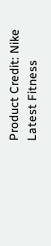Product Credit: Nike
Latest Fitness